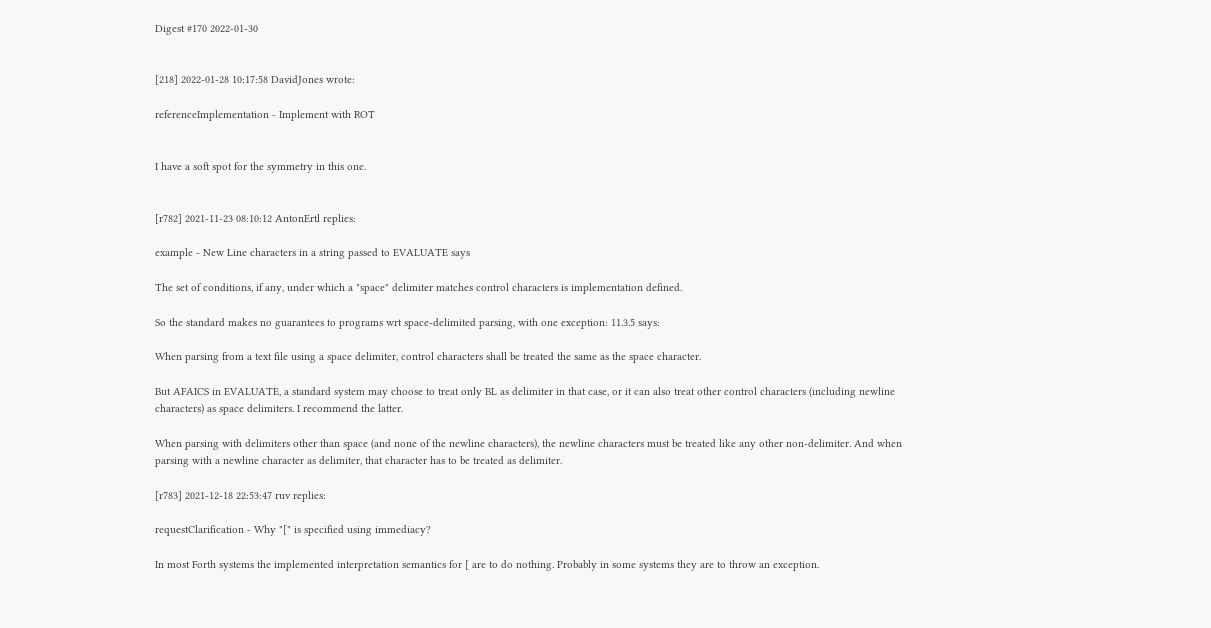Digest #170 2022-01-30


[218] 2022-01-28 10:17:58 DavidJones wrote:

referenceImplementation - Implement with ROT


I have a soft spot for the symmetry in this one.


[r782] 2021-11-23 08:10:12 AntonErtl replies:

example - New Line characters in a string passed to EVALUATE says

The set of conditions, if any, under which a "space" delimiter matches control characters is implementation defined.

So the standard makes no guarantees to programs wrt space-delimited parsing, with one exception: 11.3.5 says:

When parsing from a text file using a space delimiter, control characters shall be treated the same as the space character.

But AFAICS in EVALUATE, a standard system may choose to treat only BL as delimiter in that case, or it can also treat other control characters (including newline characters) as space delimiters. I recommend the latter.

When parsing with delimiters other than space (and none of the newline characters), the newline characters must be treated like any other non-delimiter. And when parsing with a newline character as delimiter, that character has to be treated as delimiter.

[r783] 2021-12-18 22:53:47 ruv replies:

requestClarification - Why "[" is specified using immediacy?

In most Forth systems the implemented interpretation semantics for [ are to do nothing. Probably in some systems they are to throw an exception.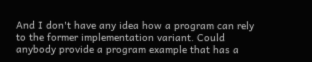And I don't have any idea how a program can rely to the former implementation variant. Could anybody provide a program example that has a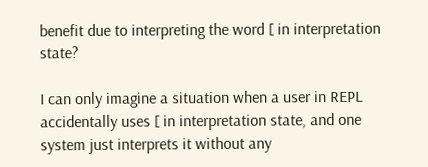benefit due to interpreting the word [ in interpretation state?

I can only imagine a situation when a user in REPL accidentally uses [ in interpretation state, and one system just interprets it without any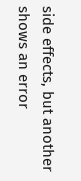side effects, but another shows an error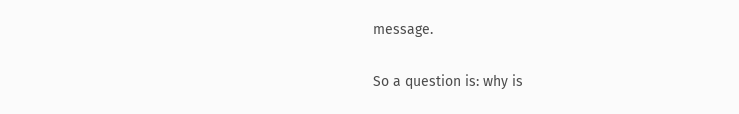message.

So a question is: why is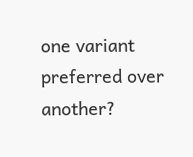one variant preferred over another?